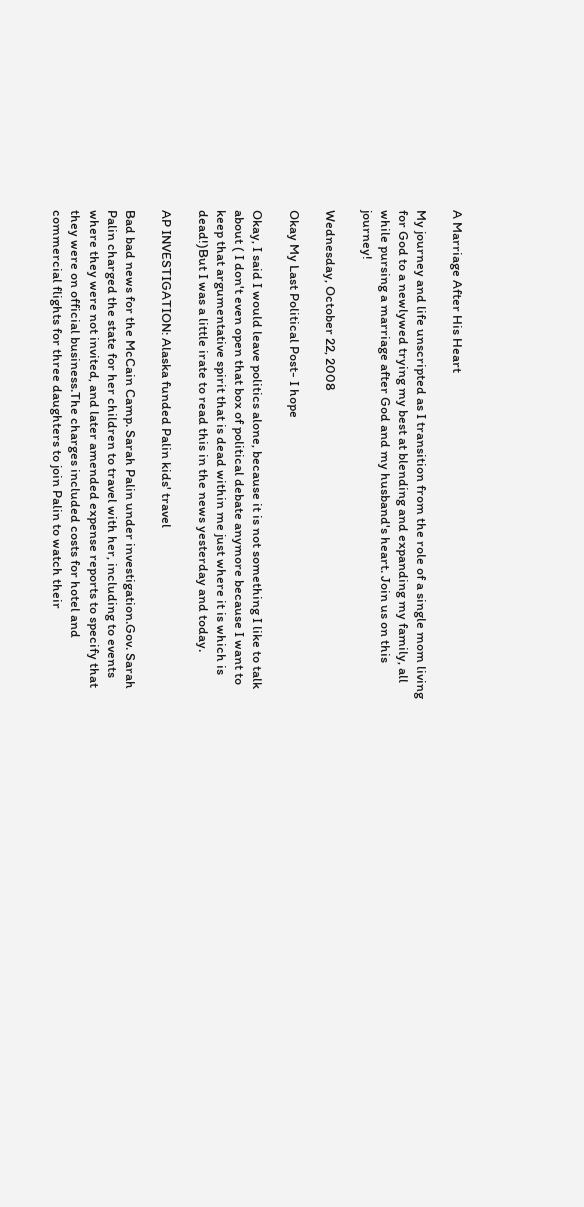A Marriage After His Heart

My journey and life unscripted as I transition from the role of a single mom living for God to a newlywed trying my best at blending and expanding my family, all while pursing a marriage after God and my husband's heart. Join us on this journey!

Wednesday, October 22, 2008

Okay My Last Political Post- I hope

Okay, I said I would leave politics alone, because it is not something I like to talk about ( I don't even open that box of political debate anymore because I want to keep that argumentative spirit that is dead within me just where it is which is dead!)But I was a little irate to read this in the news yesterday and today.

AP INVESTIGATION: Alaska funded Palin kids' travel

Bad bad news for the McCain Camp. Sarah Palin under investigation.Gov. Sarah Palin charged the state for her children to travel with her, including to events where they were not invited, and later amended expense reports to specify that they were on official business.The charges included costs for hotel and commercial flights for three daughters to join Palin to watch their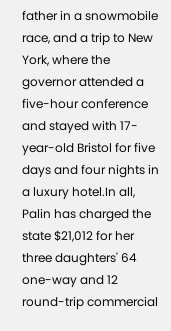father in a snowmobile race, and a trip to New York, where the governor attended a five-hour conference and stayed with 17-year-old Bristol for five days and four nights in a luxury hotel.In all, Palin has charged the state $21,012 for her three daughters' 64 one-way and 12 round-trip commercial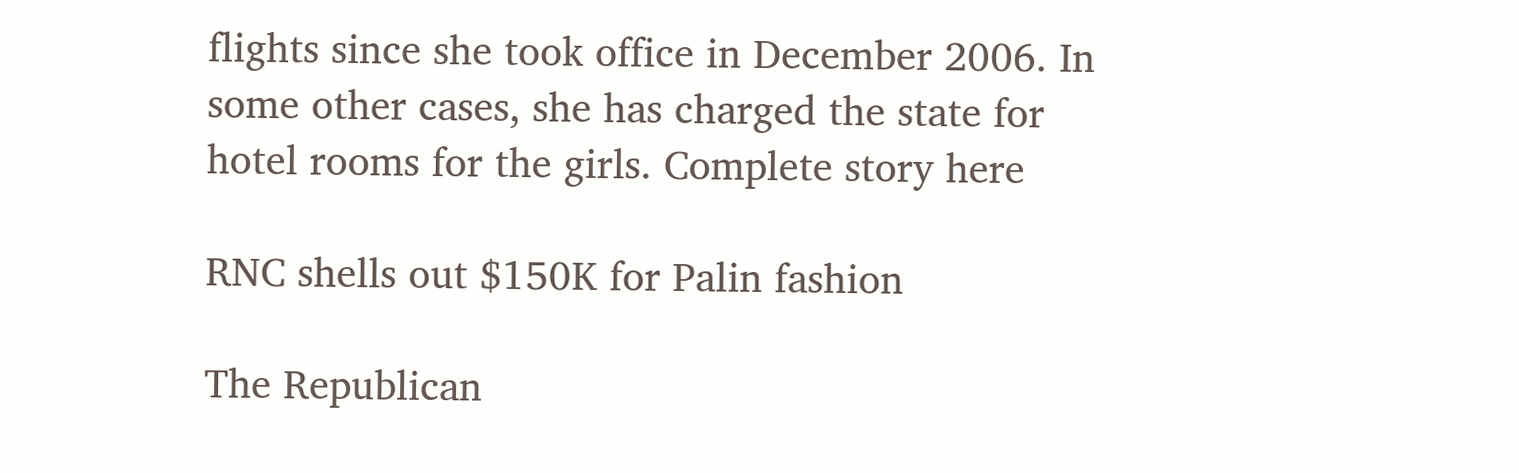flights since she took office in December 2006. In some other cases, she has charged the state for hotel rooms for the girls. Complete story here

RNC shells out $150K for Palin fashion

The Republican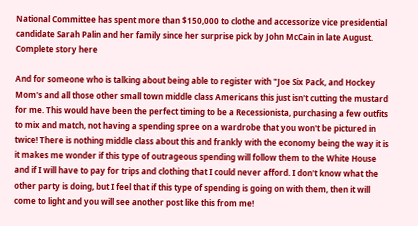National Committee has spent more than $150,000 to clothe and accessorize vice presidential candidate Sarah Palin and her family since her surprise pick by John McCain in late August. Complete story here

And for someone who is talking about being able to register with "Joe Six Pack, and Hockey Mom's and all those other small town middle class Americans this just isn't cutting the mustard for me. This would have been the perfect timing to be a Recessionista, purchasing a few outfits to mix and match, not having a spending spree on a wardrobe that you won't be pictured in twice! There is nothing middle class about this and frankly with the economy being the way it is it makes me wonder if this type of outrageous spending will follow them to the White House and if I will have to pay for trips and clothing that I could never afford. I don't know what the other party is doing, but I feel that if this type of spending is going on with them, then it will come to light and you will see another post like this from me!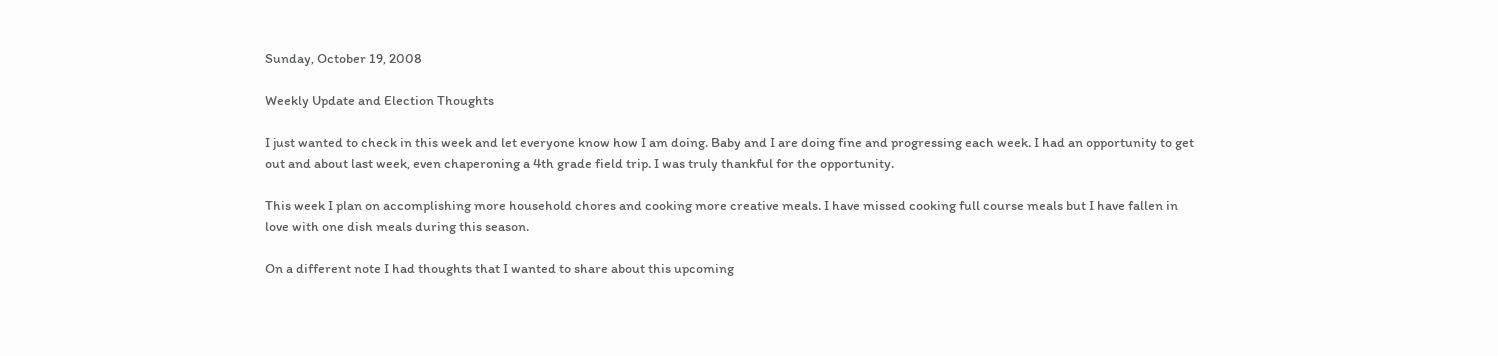Sunday, October 19, 2008

Weekly Update and Election Thoughts

I just wanted to check in this week and let everyone know how I am doing. Baby and I are doing fine and progressing each week. I had an opportunity to get out and about last week, even chaperoning a 4th grade field trip. I was truly thankful for the opportunity.

This week I plan on accomplishing more household chores and cooking more creative meals. I have missed cooking full course meals but I have fallen in love with one dish meals during this season.

On a different note I had thoughts that I wanted to share about this upcoming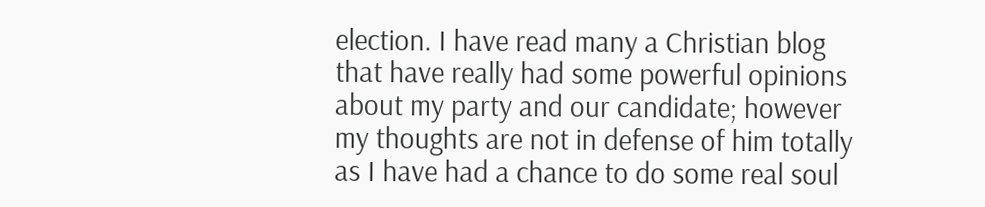election. I have read many a Christian blog that have really had some powerful opinions about my party and our candidate; however my thoughts are not in defense of him totally as I have had a chance to do some real soul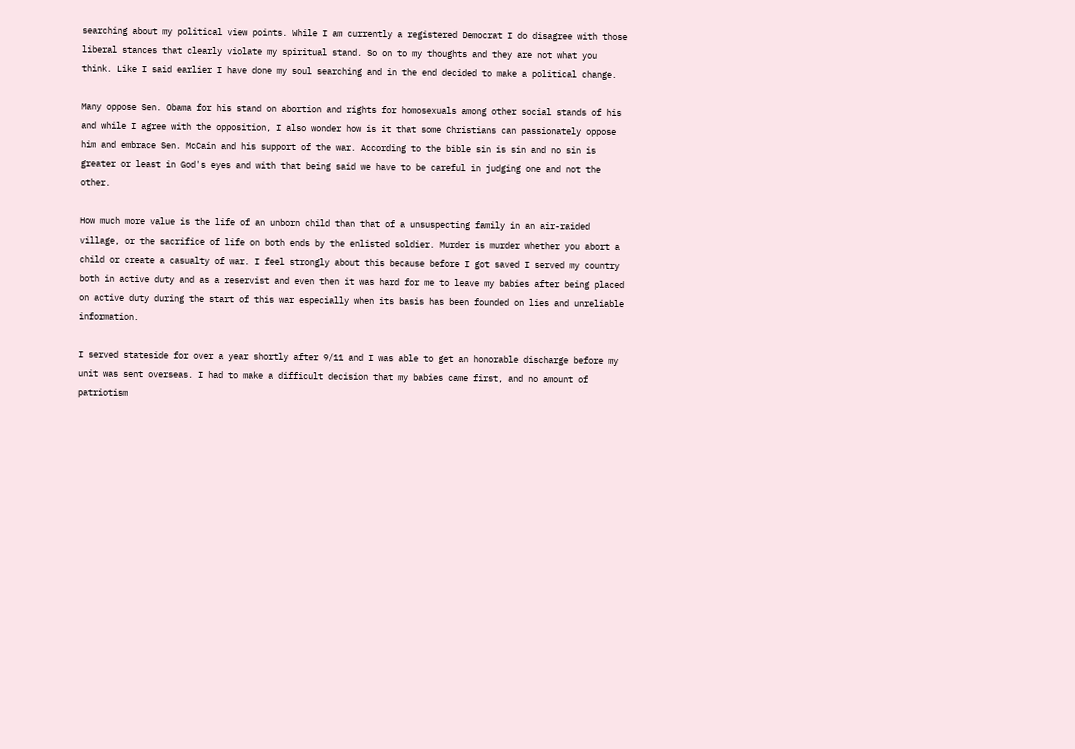searching about my political view points. While I am currently a registered Democrat I do disagree with those liberal stances that clearly violate my spiritual stand. So on to my thoughts and they are not what you think. Like I said earlier I have done my soul searching and in the end decided to make a political change.

Many oppose Sen. Obama for his stand on abortion and rights for homosexuals among other social stands of his and while I agree with the opposition, I also wonder how is it that some Christians can passionately oppose him and embrace Sen. McCain and his support of the war. According to the bible sin is sin and no sin is greater or least in God's eyes and with that being said we have to be careful in judging one and not the other.

How much more value is the life of an unborn child than that of a unsuspecting family in an air-raided village, or the sacrifice of life on both ends by the enlisted soldier. Murder is murder whether you abort a child or create a casualty of war. I feel strongly about this because before I got saved I served my country both in active duty and as a reservist and even then it was hard for me to leave my babies after being placed on active duty during the start of this war especially when its basis has been founded on lies and unreliable information.

I served stateside for over a year shortly after 9/11 and I was able to get an honorable discharge before my unit was sent overseas. I had to make a difficult decision that my babies came first, and no amount of patriotism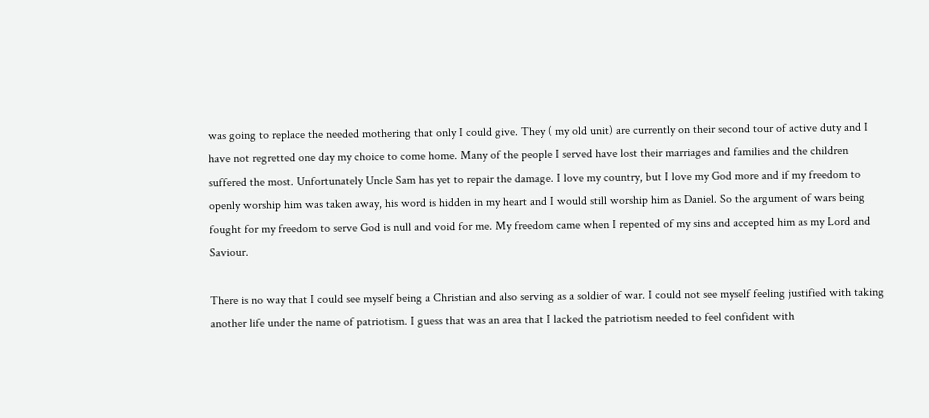was going to replace the needed mothering that only I could give. They ( my old unit) are currently on their second tour of active duty and I have not regretted one day my choice to come home. Many of the people I served have lost their marriages and families and the children suffered the most. Unfortunately Uncle Sam has yet to repair the damage. I love my country, but I love my God more and if my freedom to openly worship him was taken away, his word is hidden in my heart and I would still worship him as Daniel. So the argument of wars being fought for my freedom to serve God is null and void for me. My freedom came when I repented of my sins and accepted him as my Lord and Saviour.

There is no way that I could see myself being a Christian and also serving as a soldier of war. I could not see myself feeling justified with taking another life under the name of patriotism. I guess that was an area that I lacked the patriotism needed to feel confident with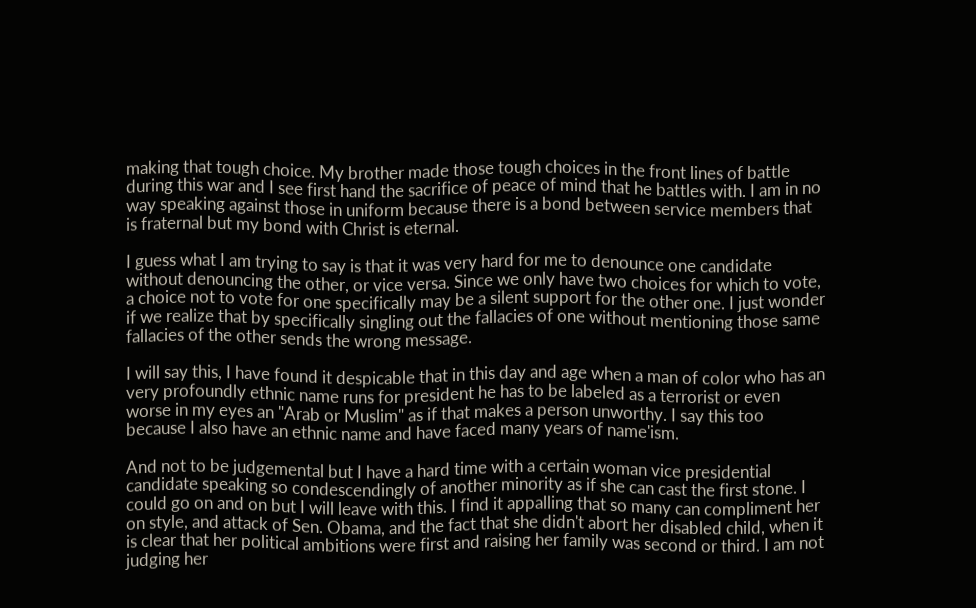making that tough choice. My brother made those tough choices in the front lines of battle during this war and I see first hand the sacrifice of peace of mind that he battles with. I am in no way speaking against those in uniform because there is a bond between service members that is fraternal but my bond with Christ is eternal.

I guess what I am trying to say is that it was very hard for me to denounce one candidate without denouncing the other, or vice versa. Since we only have two choices for which to vote, a choice not to vote for one specifically may be a silent support for the other one. I just wonder if we realize that by specifically singling out the fallacies of one without mentioning those same fallacies of the other sends the wrong message.

I will say this, I have found it despicable that in this day and age when a man of color who has an very profoundly ethnic name runs for president he has to be labeled as a terrorist or even worse in my eyes an "Arab or Muslim" as if that makes a person unworthy. I say this too because I also have an ethnic name and have faced many years of name'ism.

And not to be judgemental but I have a hard time with a certain woman vice presidential candidate speaking so condescendingly of another minority as if she can cast the first stone. I could go on and on but I will leave with this. I find it appalling that so many can compliment her on style, and attack of Sen. Obama, and the fact that she didn't abort her disabled child, when it is clear that her political ambitions were first and raising her family was second or third. I am not judging her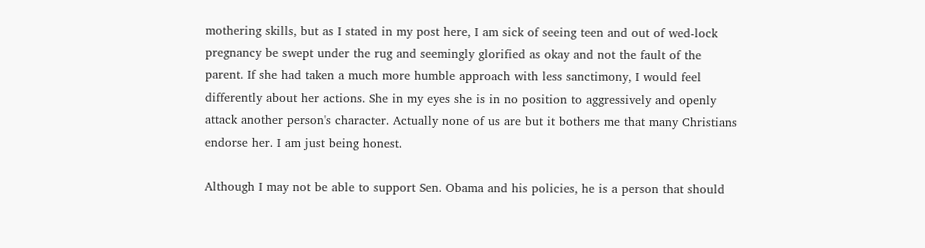mothering skills, but as I stated in my post here, I am sick of seeing teen and out of wed-lock pregnancy be swept under the rug and seemingly glorified as okay and not the fault of the parent. If she had taken a much more humble approach with less sanctimony, I would feel differently about her actions. She in my eyes she is in no position to aggressively and openly attack another person's character. Actually none of us are but it bothers me that many Christians endorse her. I am just being honest.

Although I may not be able to support Sen. Obama and his policies, he is a person that should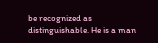be recognized as distinguishable. He is a man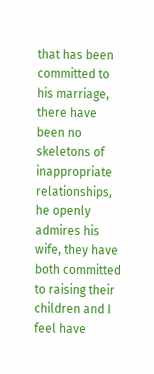that has been committed to his marriage, there have been no skeletons of inappropriate relationships, he openly admires his wife, they have both committed to raising their children and I feel have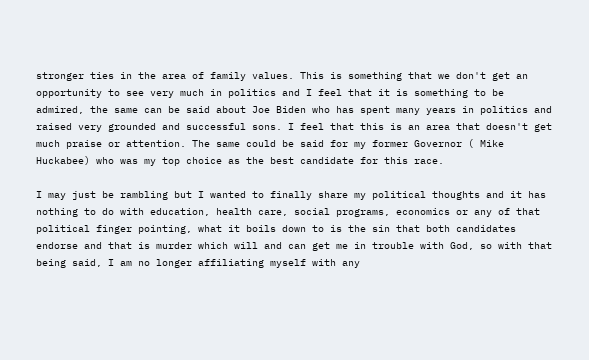stronger ties in the area of family values. This is something that we don't get an opportunity to see very much in politics and I feel that it is something to be admired, the same can be said about Joe Biden who has spent many years in politics and raised very grounded and successful sons. I feel that this is an area that doesn't get much praise or attention. The same could be said for my former Governor ( Mike Huckabee) who was my top choice as the best candidate for this race.

I may just be rambling but I wanted to finally share my political thoughts and it has nothing to do with education, health care, social programs, economics or any of that political finger pointing, what it boils down to is the sin that both candidates endorse and that is murder which will and can get me in trouble with God, so with that being said, I am no longer affiliating myself with any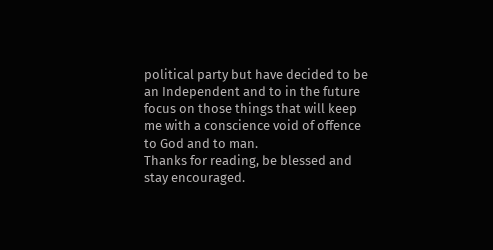political party but have decided to be an Independent and to in the future focus on those things that will keep me with a conscience void of offence to God and to man.
Thanks for reading, be blessed and stay encouraged.